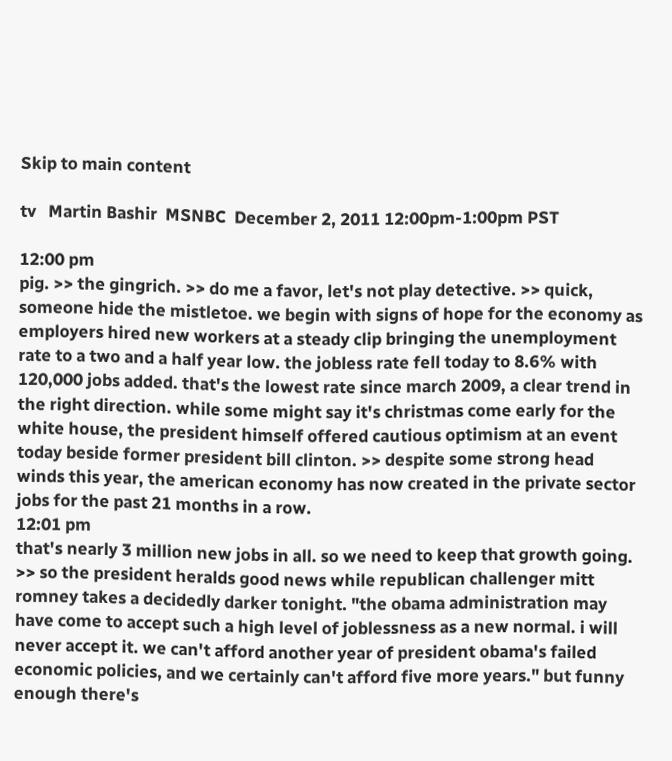Skip to main content

tv   Martin Bashir  MSNBC  December 2, 2011 12:00pm-1:00pm PST

12:00 pm
pig. >> the gingrich. >> do me a favor, let's not play detective. >> quick, someone hide the mistletoe. we begin with signs of hope for the economy as employers hired new workers at a steady clip bringing the unemployment rate to a two and a half year low. the jobless rate fell today to 8.6% with 120,000 jobs added. that's the lowest rate since march 2009, a clear trend in the right direction. while some might say it's christmas come early for the white house, the president himself offered cautious optimism at an event today beside former president bill clinton. >> despite some strong head winds this year, the american economy has now created in the private sector jobs for the past 21 months in a row.
12:01 pm
that's nearly 3 million new jobs in all. so we need to keep that growth going. >> so the president heralds good news while republican challenger mitt romney takes a decidedly darker tonight. "the obama administration may have come to accept such a high level of joblessness as a new normal. i will never accept it. we can't afford another year of president obama's failed economic policies, and we certainly can't afford five more years." but funny enough there's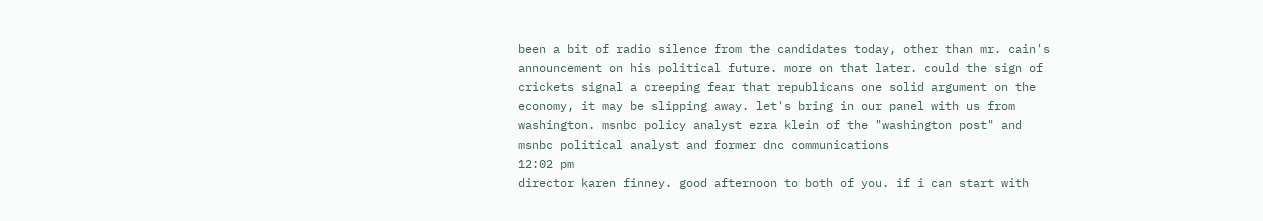been a bit of radio silence from the candidates today, other than mr. cain's announcement on his political future. more on that later. could the sign of crickets signal a creeping fear that republicans one solid argument on the economy, it may be slipping away. let's bring in our panel with us from washington. msnbc policy analyst ezra klein of the "washington post" and msnbc political analyst and former dnc communications
12:02 pm
director karen finney. good afternoon to both of you. if i can start with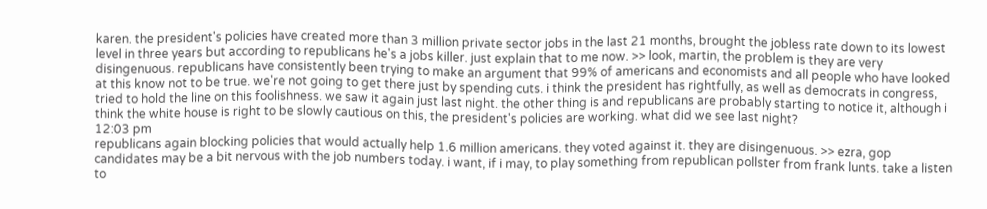karen. the president's policies have created more than 3 million private sector jobs in the last 21 months, brought the jobless rate down to its lowest level in three years but according to republicans he's a jobs killer. just explain that to me now. >> look, martin, the problem is they are very disingenuous. republicans have consistently been trying to make an argument that 99% of americans and economists and all people who have looked at this know not to be true. we're not going to get there just by spending cuts. i think the president has rightfully, as well as democrats in congress, tried to hold the line on this foolishness. we saw it again just last night. the other thing is and republicans are probably starting to notice it, although i think the white house is right to be slowly cautious on this, the president's policies are working. what did we see last night?
12:03 pm
republicans again blocking policies that would actually help 1.6 million americans. they voted against it. they are disingenuous. >> ezra, gop candidates may be a bit nervous with the job numbers today. i want, if i may, to play something from republican pollster from frank lunts. take a listen to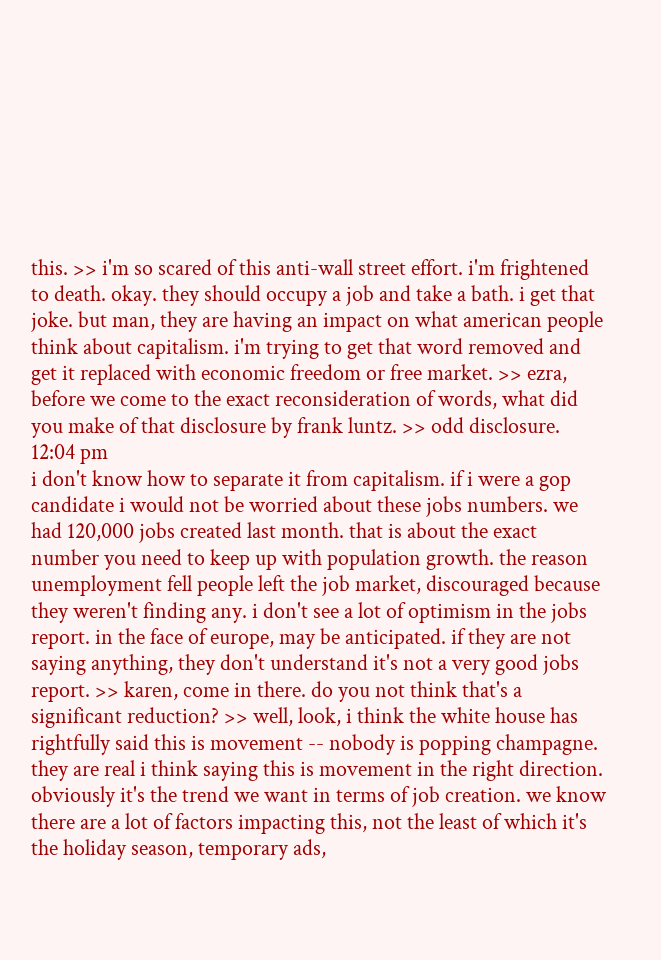this. >> i'm so scared of this anti-wall street effort. i'm frightened to death. okay. they should occupy a job and take a bath. i get that joke. but man, they are having an impact on what american people think about capitalism. i'm trying to get that word removed and get it replaced with economic freedom or free market. >> ezra, before we come to the exact reconsideration of words, what did you make of that disclosure by frank luntz. >> odd disclosure.
12:04 pm
i don't know how to separate it from capitalism. if i were a gop candidate i would not be worried about these jobs numbers. we had 120,000 jobs created last month. that is about the exact number you need to keep up with population growth. the reason unemployment fell people left the job market, discouraged because they weren't finding any. i don't see a lot of optimism in the jobs report. in the face of europe, may be anticipated. if they are not saying anything, they don't understand it's not a very good jobs report. >> karen, come in there. do you not think that's a significant reduction? >> well, look, i think the white house has rightfully said this is movement -- nobody is popping champagne. they are real i think saying this is movement in the right direction. obviously it's the trend we want in terms of job creation. we know there are a lot of factors impacting this, not the least of which it's the holiday season, temporary ads,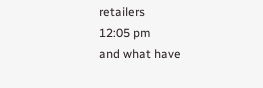retailers
12:05 pm
and what have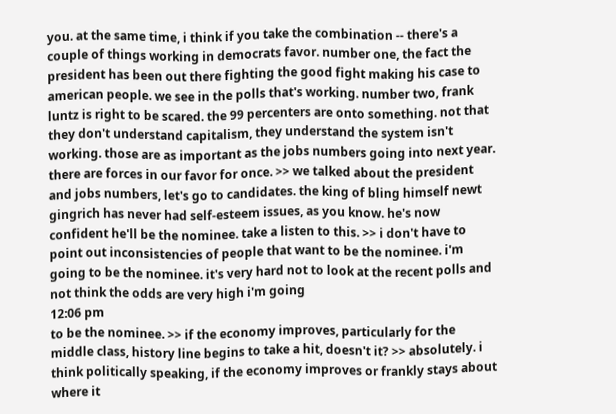you. at the same time, i think if you take the combination -- there's a couple of things working in democrats favor. number one, the fact the president has been out there fighting the good fight making his case to american people. we see in the polls that's working. number two, frank luntz is right to be scared. the 99 percenters are onto something. not that they don't understand capitalism, they understand the system isn't working. those are as important as the jobs numbers going into next year. there are forces in our favor for once. >> we talked about the president and jobs numbers, let's go to candidates. the king of bling himself newt gingrich has never had self-esteem issues, as you know. he's now confident he'll be the nominee. take a listen to this. >> i don't have to point out inconsistencies of people that want to be the nominee. i'm going to be the nominee. it's very hard not to look at the recent polls and not think the odds are very high i'm going
12:06 pm
to be the nominee. >> if the economy improves, particularly for the middle class, history line begins to take a hit, doesn't it? >> absolutely. i think politically speaking, if the economy improves or frankly stays about where it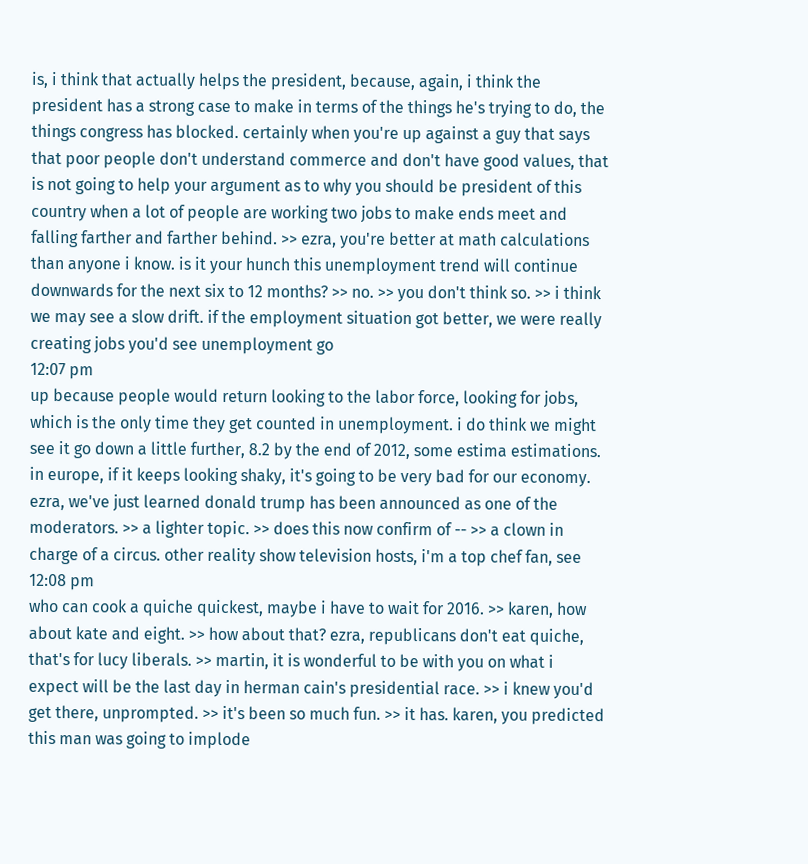is, i think that actually helps the president, because, again, i think the president has a strong case to make in terms of the things he's trying to do, the things congress has blocked. certainly when you're up against a guy that says that poor people don't understand commerce and don't have good values, that is not going to help your argument as to why you should be president of this country when a lot of people are working two jobs to make ends meet and falling farther and farther behind. >> ezra, you're better at math calculations than anyone i know. is it your hunch this unemployment trend will continue downwards for the next six to 12 months? >> no. >> you don't think so. >> i think we may see a slow drift. if the employment situation got better, we were really creating jobs you'd see unemployment go
12:07 pm
up because people would return looking to the labor force, looking for jobs, which is the only time they get counted in unemployment. i do think we might see it go down a little further, 8.2 by the end of 2012, some estima estimations. in europe, if it keeps looking shaky, it's going to be very bad for our economy. ezra, we've just learned donald trump has been announced as one of the moderators. >> a lighter topic. >> does this now confirm of -- >> a clown in charge of a circus. other reality show television hosts, i'm a top chef fan, see
12:08 pm
who can cook a quiche quickest, maybe i have to wait for 2016. >> karen, how about kate and eight. >> how about that? ezra, republicans don't eat quiche, that's for lucy liberals. >> martin, it is wonderful to be with you on what i expect will be the last day in herman cain's presidential race. >> i knew you'd get there, unprompted. >> it's been so much fun. >> it has. karen, you predicted this man was going to implode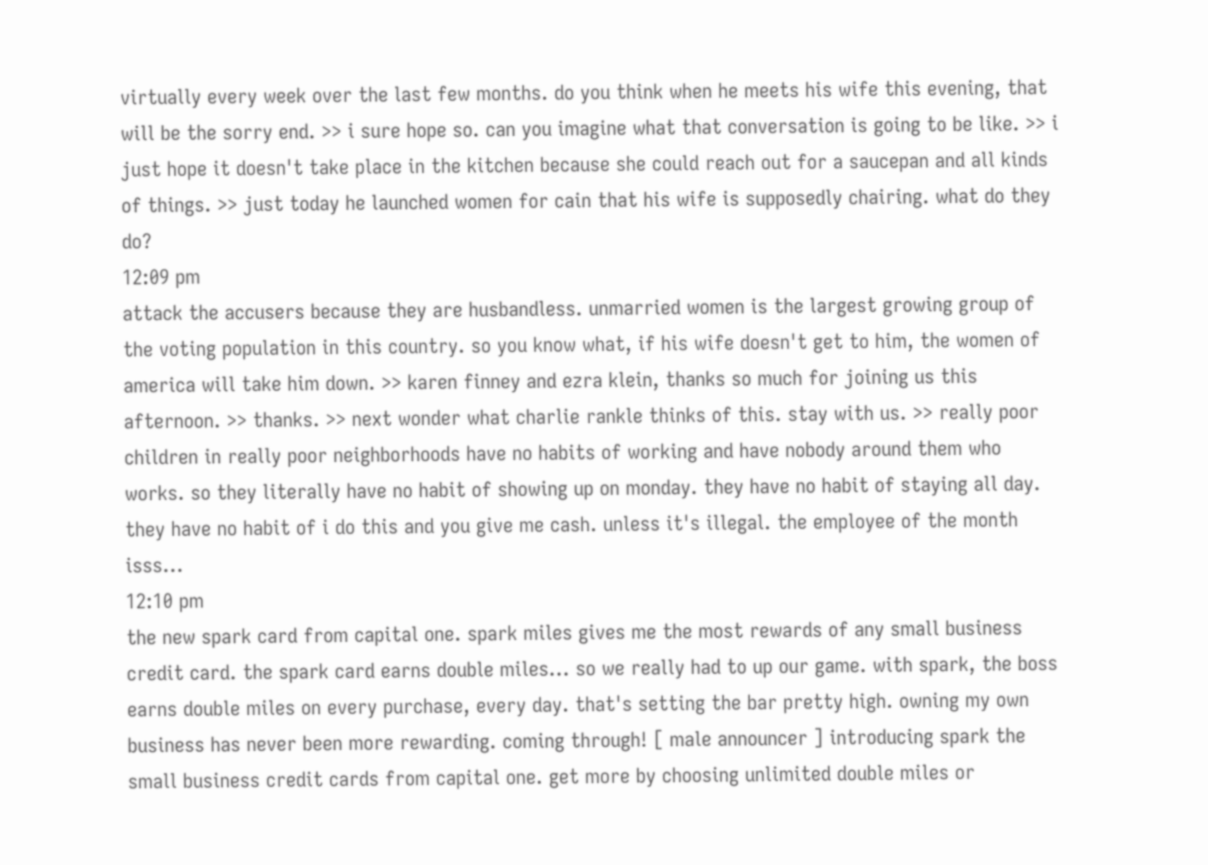virtually every week over the last few months. do you think when he meets his wife this evening, that will be the sorry end. >> i sure hope so. can you imagine what that conversation is going to be like. >> i just hope it doesn't take place in the kitchen because she could reach out for a saucepan and all kinds of things. >> just today he launched women for cain that his wife is supposedly chairing. what do they do?
12:09 pm
attack the accusers because they are husbandless. unmarried women is the largest growing group of the voting population in this country. so you know what, if his wife doesn't get to him, the women of america will take him down. >> karen finney and ezra klein, thanks so much for joining us this afternoon. >> thanks. >> next wonder what charlie rankle thinks of this. stay with us. >> really poor children in really poor neighborhoods have no habits of working and have nobody around them who works. so they literally have no habit of showing up on monday. they have no habit of staying all day. they have no habit of i do this and you give me cash. unless it's illegal. the employee of the month isss...
12:10 pm
the new spark card from capital one. spark miles gives me the most rewards of any small business credit card. the spark card earns double miles... so we really had to up our game. with spark, the boss earns double miles on every purchase, every day. that's setting the bar pretty high. owning my own business has never been more rewarding. coming through! [ male announcer ] introducing spark the small business credit cards from capital one. get more by choosing unlimited double miles or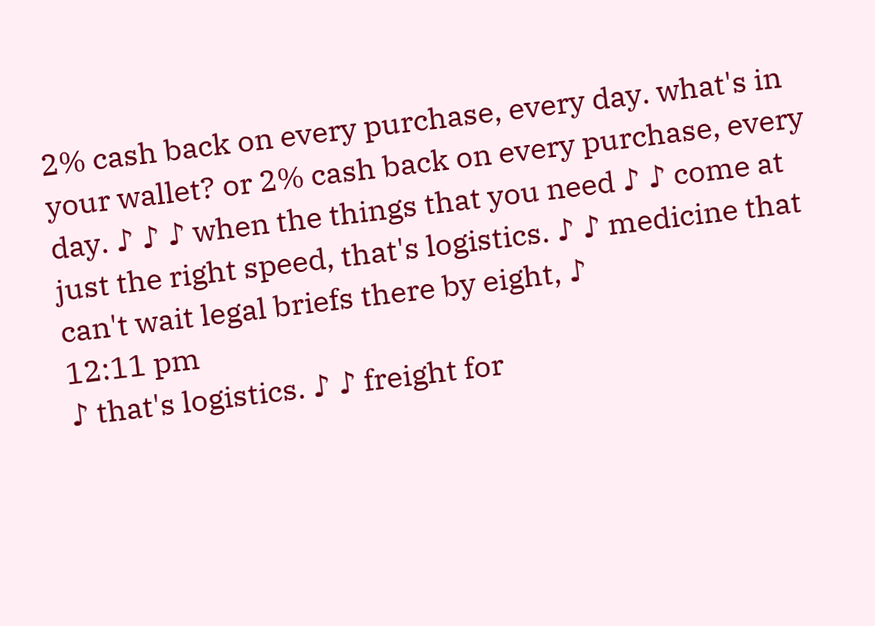2% cash back on every purchase, every day. what's in your wallet? or 2% cash back on every purchase, every day. ♪ ♪ ♪ when the things that you need ♪ ♪ come at just the right speed, that's logistics. ♪ ♪ medicine that can't wait legal briefs there by eight, ♪
12:11 pm
♪ that's logistics. ♪ ♪ freight for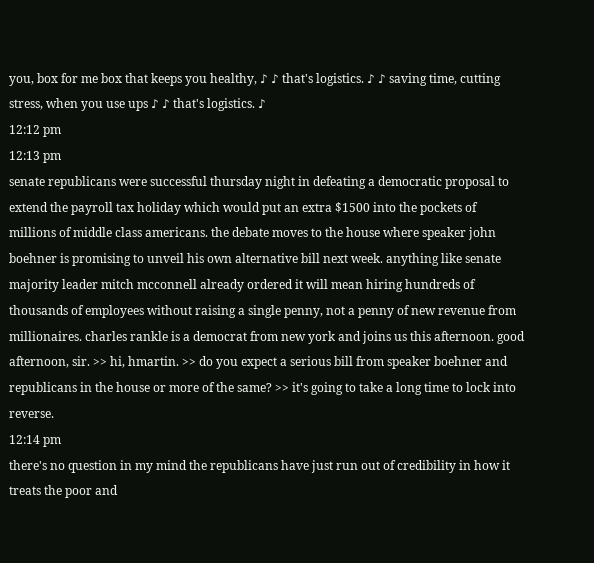you, box for me box that keeps you healthy, ♪ ♪ that's logistics. ♪ ♪ saving time, cutting stress, when you use ups ♪ ♪ that's logistics. ♪
12:12 pm
12:13 pm
senate republicans were successful thursday night in defeating a democratic proposal to extend the payroll tax holiday which would put an extra $1500 into the pockets of millions of middle class americans. the debate moves to the house where speaker john boehner is promising to unveil his own alternative bill next week. anything like senate majority leader mitch mcconnell already ordered it will mean hiring hundreds of thousands of employees without raising a single penny, not a penny of new revenue from millionaires. charles rankle is a democrat from new york and joins us this afternoon. good afternoon, sir. >> hi, hmartin. >> do you expect a serious bill from speaker boehner and republicans in the house or more of the same? >> it's going to take a long time to lock into reverse.
12:14 pm
there's no question in my mind the republicans have just run out of credibility in how it treats the poor and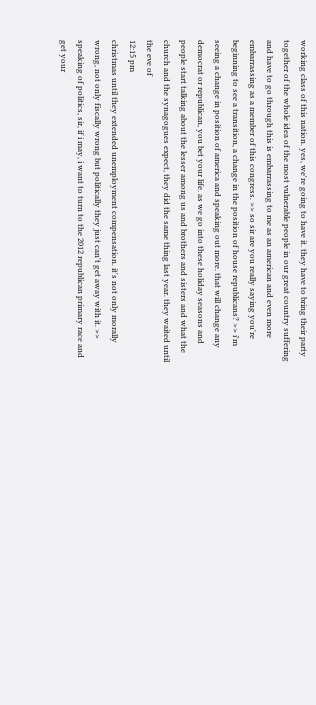working class of this nation. yes, we're going to have it. they have to bring their party together of the whole idea of the most vulnerable people in our great country suffering and have to go through this is embarrassing to me as an american and even more embarrassing as a member of this congress. >> so sir are you really saying you're beginning to see a transition, a change in the position of house republicans? >> i'm seeing a change in position of america and speaking out more. that will change any democrat or republican, you bet your life. as we go into these holiday seasons and people start talking about the lesser among us and brothers and sisters and what the church and the synagogues expect, they did the same thing last year. they waited until the eve of
12:15 pm
christmas until they extended unemployment compensation. it's not only morally wrong, not only fiscally wrong but politically they just can't get away with it. >> speaking of politics, sir, if i may, i want to turn to the 2012 republican primary race and get your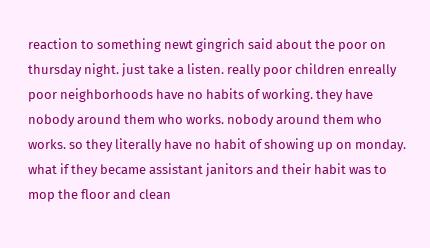reaction to something newt gingrich said about the poor on thursday night. just take a listen. really poor children enreally poor neighborhoods have no habits of working. they have nobody around them who works. nobody around them who works. so they literally have no habit of showing up on monday. what if they became assistant janitors and their habit was to mop the floor and clean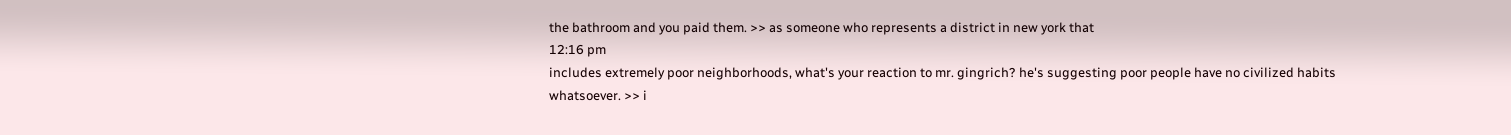the bathroom and you paid them. >> as someone who represents a district in new york that
12:16 pm
includes extremely poor neighborhoods, what's your reaction to mr. gingrich? he's suggesting poor people have no civilized habits whatsoever. >> i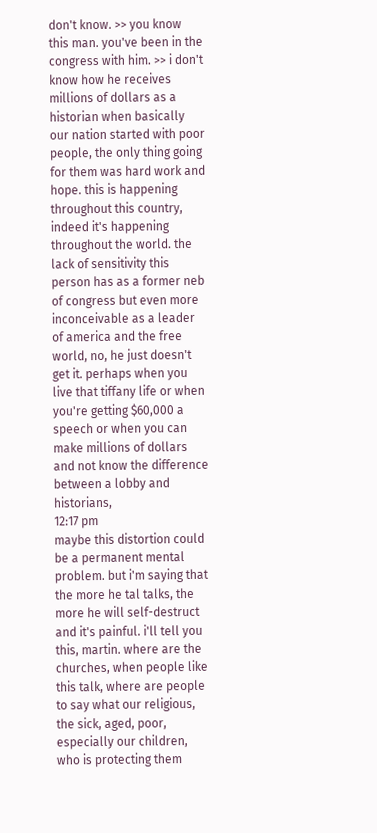don't know. >> you know this man. you've been in the congress with him. >> i don't know how he receives millions of dollars as a historian when basically our nation started with poor people, the only thing going for them was hard work and hope. this is happening throughout this country, indeed it's happening throughout the world. the lack of sensitivity this person has as a former neb of congress but even more inconceivable as a leader of america and the free world, no, he just doesn't get it. perhaps when you live that tiffany life or when you're getting $60,000 a speech or when you can make millions of dollars and not know the difference between a lobby and historians,
12:17 pm
maybe this distortion could be a permanent mental problem. but i'm saying that the more he tal talks, the more he will self-destruct and it's painful. i'll tell you this, martin. where are the churches, when people like this talk, where are people to say what our religious, the sick, aged, poor, especially our children, who is protecting them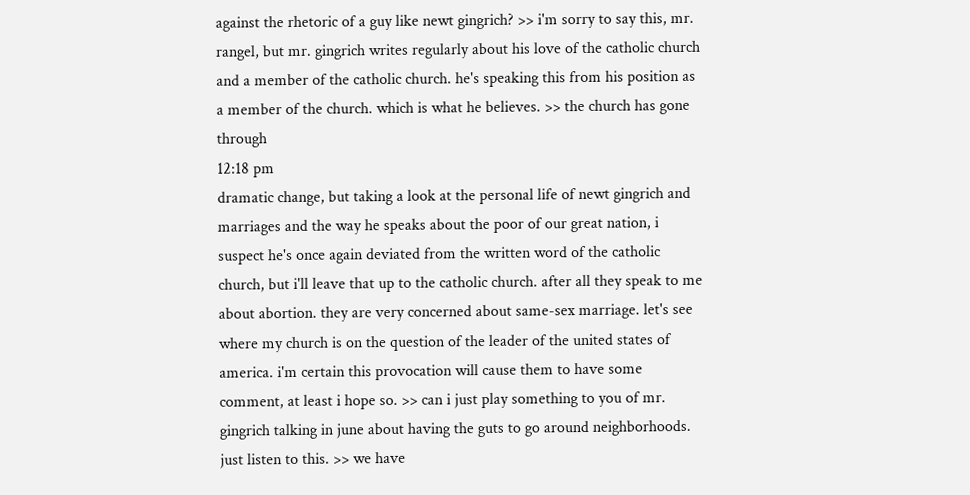against the rhetoric of a guy like newt gingrich? >> i'm sorry to say this, mr. rangel, but mr. gingrich writes regularly about his love of the catholic church and a member of the catholic church. he's speaking this from his position as a member of the church. which is what he believes. >> the church has gone through
12:18 pm
dramatic change, but taking a look at the personal life of newt gingrich and marriages and the way he speaks about the poor of our great nation, i suspect he's once again deviated from the written word of the catholic church, but i'll leave that up to the catholic church. after all they speak to me about abortion. they are very concerned about same-sex marriage. let's see where my church is on the question of the leader of the united states of america. i'm certain this provocation will cause them to have some comment, at least i hope so. >> can i just play something to you of mr. gingrich talking in june about having the guts to go around neighborhoods. just listen to this. >> we have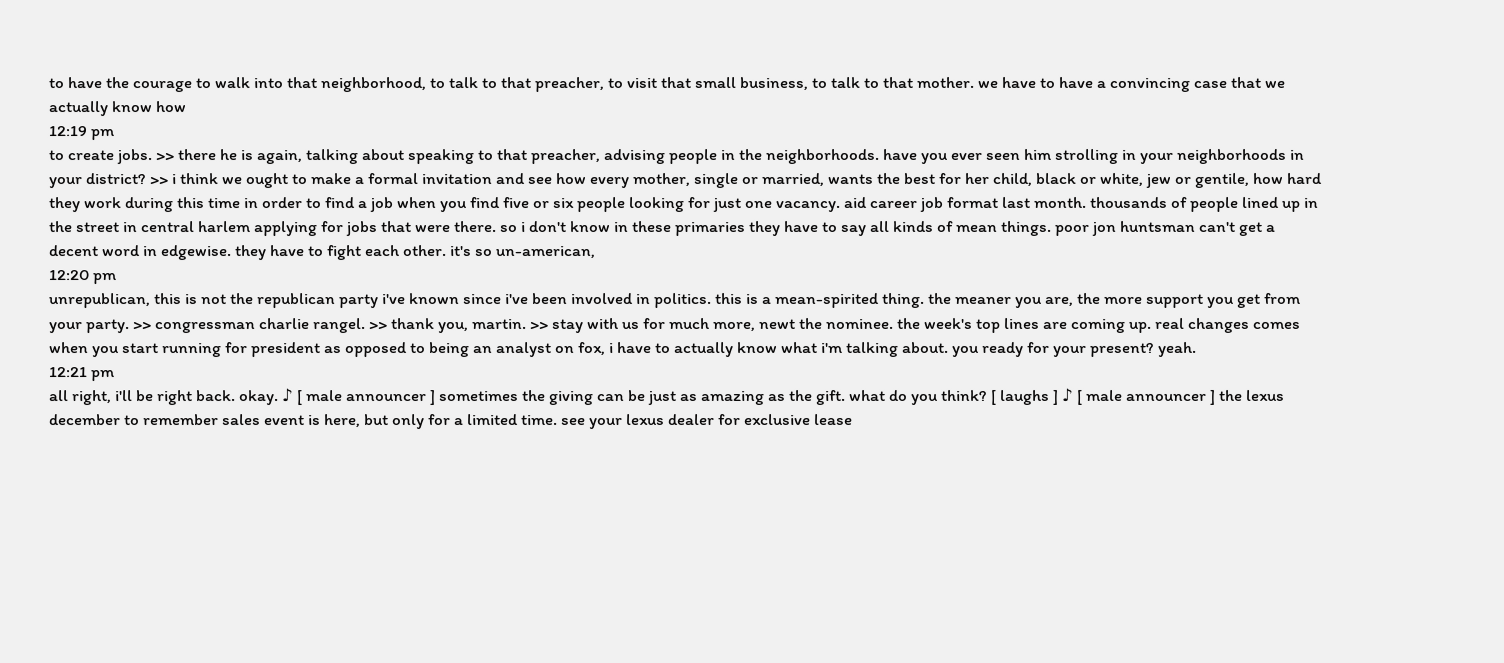to have the courage to walk into that neighborhood, to talk to that preacher, to visit that small business, to talk to that mother. we have to have a convincing case that we actually know how
12:19 pm
to create jobs. >> there he is again, talking about speaking to that preacher, advising people in the neighborhoods. have you ever seen him strolling in your neighborhoods in your district? >> i think we ought to make a formal invitation and see how every mother, single or married, wants the best for her child, black or white, jew or gentile, how hard they work during this time in order to find a job when you find five or six people looking for just one vacancy. aid career job format last month. thousands of people lined up in the street in central harlem applying for jobs that were there. so i don't know in these primaries they have to say all kinds of mean things. poor jon huntsman can't get a decent word in edgewise. they have to fight each other. it's so un-american,
12:20 pm
unrepublican, this is not the republican party i've known since i've been involved in politics. this is a mean-spirited thing. the meaner you are, the more support you get from your party. >> congressman charlie rangel. >> thank you, martin. >> stay with us for much more, newt the nominee. the week's top lines are coming up. real changes comes when you start running for president as opposed to being an analyst on fox, i have to actually know what i'm talking about. you ready for your present? yeah.
12:21 pm
all right, i'll be right back. okay. ♪ [ male announcer ] sometimes the giving can be just as amazing as the gift. what do you think? [ laughs ] ♪ [ male announcer ] the lexus december to remember sales event is here, but only for a limited time. see your lexus dealer for exclusive lease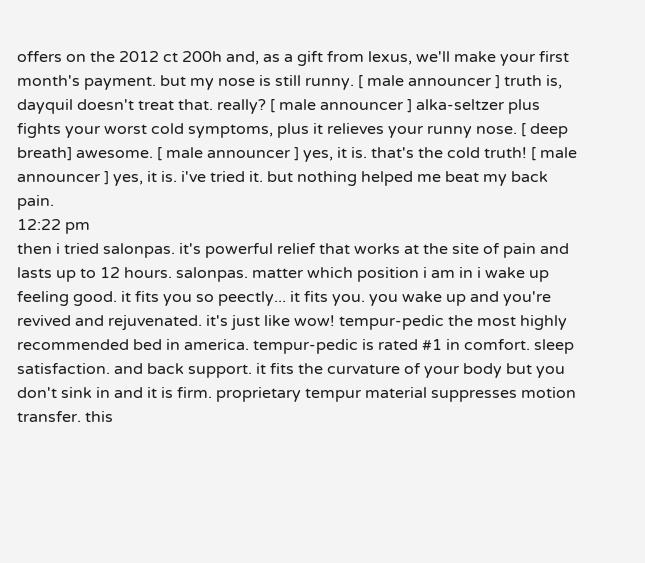offers on the 2012 ct 200h and, as a gift from lexus, we'll make your first month's payment. but my nose is still runny. [ male announcer ] truth is, dayquil doesn't treat that. really? [ male announcer ] alka-seltzer plus fights your worst cold symptoms, plus it relieves your runny nose. [ deep breath] awesome. [ male announcer ] yes, it is. that's the cold truth! [ male announcer ] yes, it is. i've tried it. but nothing helped me beat my back pain.
12:22 pm
then i tried salonpas. it's powerful relief that works at the site of pain and lasts up to 12 hours. salonpas. matter which position i am in i wake up feeling good. it fits you so peectly... it fits you. you wake up and you're revived and rejuvenated. it's just like wow! tempur-pedic the most highly recommended bed in america. tempur-pedic is rated #1 in comfort. sleep satisfaction. and back support. it fits the curvature of your body but you don't sink in and it is firm. proprietary tempur material suppresses motion transfer. this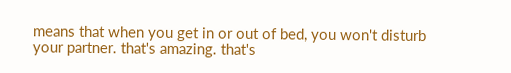means that when you get in or out of bed, you won't disturb your partner. that's amazing. that's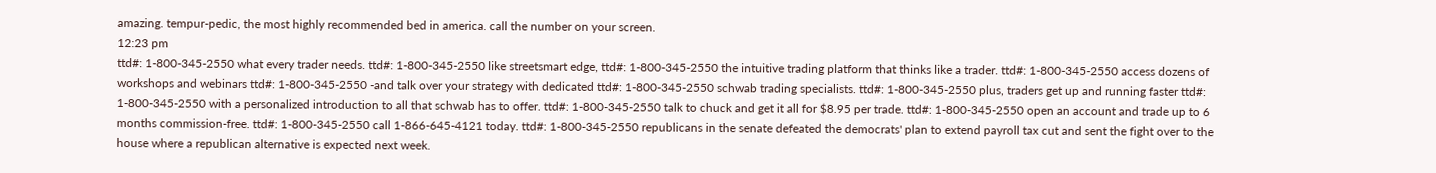amazing. tempur-pedic, the most highly recommended bed in america. call the number on your screen.
12:23 pm
ttd#: 1-800-345-2550 what every trader needs. ttd#: 1-800-345-2550 like streetsmart edge, ttd#: 1-800-345-2550 the intuitive trading platform that thinks like a trader. ttd#: 1-800-345-2550 access dozens of workshops and webinars ttd#: 1-800-345-2550 -and talk over your strategy with dedicated ttd#: 1-800-345-2550 schwab trading specialists. ttd#: 1-800-345-2550 plus, traders get up and running faster ttd#: 1-800-345-2550 with a personalized introduction to all that schwab has to offer. ttd#: 1-800-345-2550 talk to chuck and get it all for $8.95 per trade. ttd#: 1-800-345-2550 open an account and trade up to 6 months commission-free. ttd#: 1-800-345-2550 call 1-866-645-4121 today. ttd#: 1-800-345-2550 republicans in the senate defeated the democrats' plan to extend payroll tax cut and sent the fight over to the house where a republican alternative is expected next week.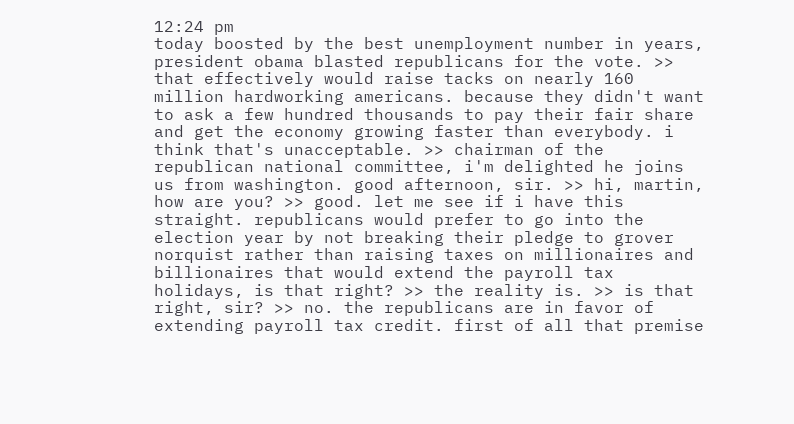12:24 pm
today boosted by the best unemployment number in years, president obama blasted republicans for the vote. >> that effectively would raise tacks on nearly 160 million hardworking americans. because they didn't want to ask a few hundred thousands to pay their fair share and get the economy growing faster than everybody. i think that's unacceptable. >> chairman of the republican national committee, i'm delighted he joins us from washington. good afternoon, sir. >> hi, martin, how are you? >> good. let me see if i have this straight. republicans would prefer to go into the election year by not breaking their pledge to grover norquist rather than raising taxes on millionaires and billionaires that would extend the payroll tax holidays, is that right? >> the reality is. >> is that right, sir? >> no. the republicans are in favor of extending payroll tax credit. first of all that premise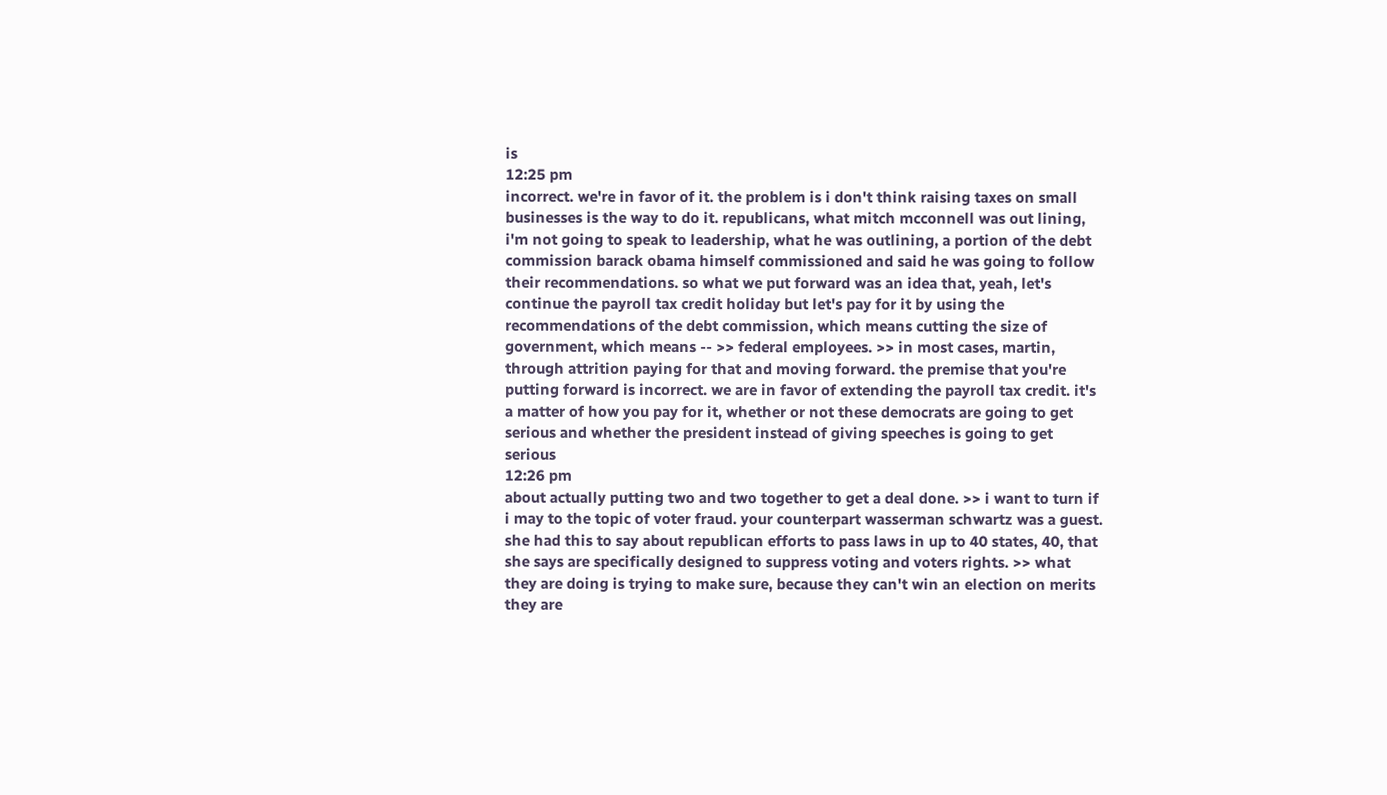is
12:25 pm
incorrect. we're in favor of it. the problem is i don't think raising taxes on small businesses is the way to do it. republicans, what mitch mcconnell was out lining, i'm not going to speak to leadership, what he was outlining, a portion of the debt commission barack obama himself commissioned and said he was going to follow their recommendations. so what we put forward was an idea that, yeah, let's continue the payroll tax credit holiday but let's pay for it by using the recommendations of the debt commission, which means cutting the size of government, which means -- >> federal employees. >> in most cases, martin, through attrition paying for that and moving forward. the premise that you're putting forward is incorrect. we are in favor of extending the payroll tax credit. it's a matter of how you pay for it, whether or not these democrats are going to get serious and whether the president instead of giving speeches is going to get serious
12:26 pm
about actually putting two and two together to get a deal done. >> i want to turn if i may to the topic of voter fraud. your counterpart wasserman schwartz was a guest. she had this to say about republican efforts to pass laws in up to 40 states, 40, that she says are specifically designed to suppress voting and voters rights. >> what they are doing is trying to make sure, because they can't win an election on merits they are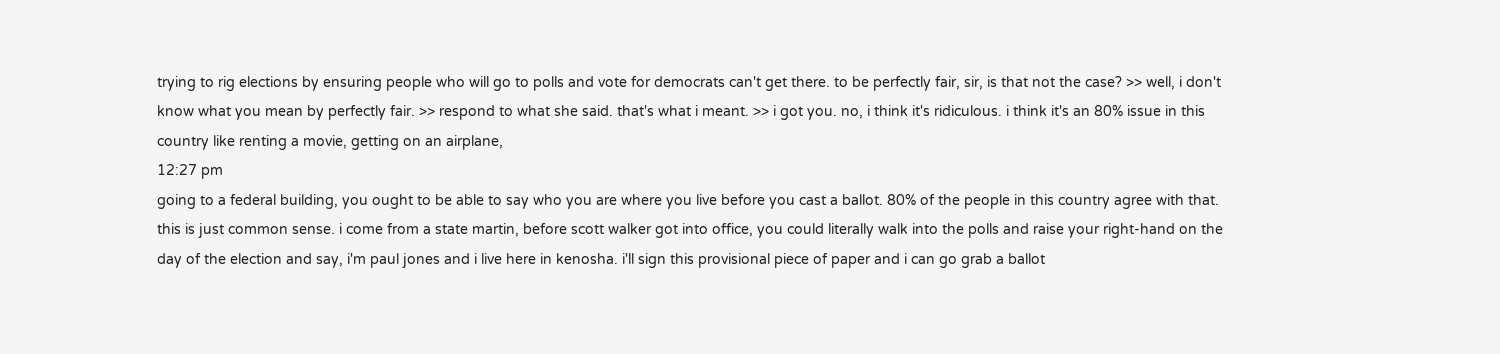trying to rig elections by ensuring people who will go to polls and vote for democrats can't get there. to be perfectly fair, sir, is that not the case? >> well, i don't know what you mean by perfectly fair. >> respond to what she said. that's what i meant. >> i got you. no, i think it's ridiculous. i think it's an 80% issue in this country like renting a movie, getting on an airplane,
12:27 pm
going to a federal building, you ought to be able to say who you are where you live before you cast a ballot. 80% of the people in this country agree with that. this is just common sense. i come from a state martin, before scott walker got into office, you could literally walk into the polls and raise your right-hand on the day of the election and say, i'm paul jones and i live here in kenosha. i'll sign this provisional piece of paper and i can go grab a ballot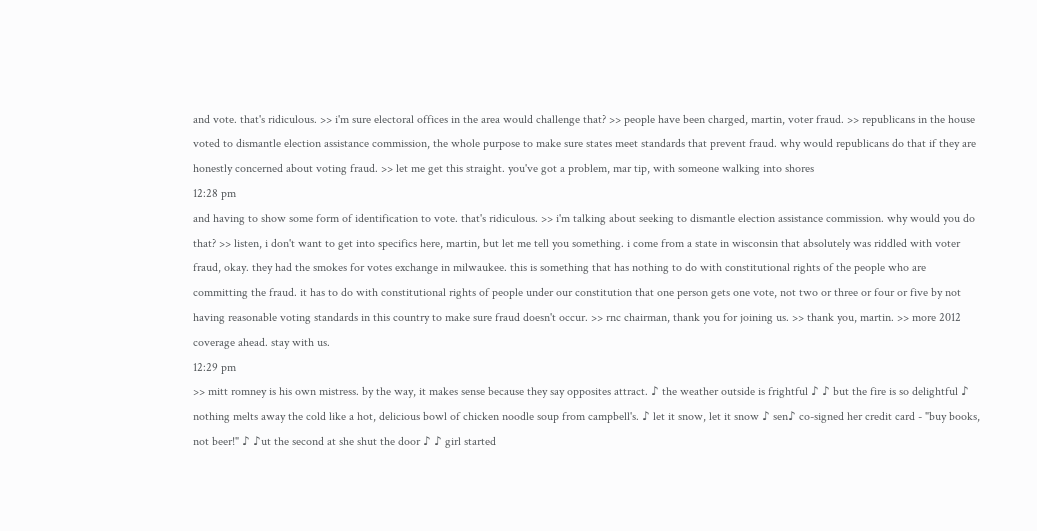and vote. that's ridiculous. >> i'm sure electoral offices in the area would challenge that? >> people have been charged, martin, voter fraud. >> republicans in the house voted to dismantle election assistance commission, the whole purpose to make sure states meet standards that prevent fraud. why would republicans do that if they are honestly concerned about voting fraud. >> let me get this straight. you've got a problem, mar tip, with someone walking into shores
12:28 pm
and having to show some form of identification to vote. that's ridiculous. >> i'm talking about seeking to dismantle election assistance commission. why would you do that? >> listen, i don't want to get into specifics here, martin, but let me tell you something. i come from a state in wisconsin that absolutely was riddled with voter fraud, okay. they had the smokes for votes exchange in milwaukee. this is something that has nothing to do with constitutional rights of the people who are committing the fraud. it has to do with constitutional rights of people under our constitution that one person gets one vote, not two or three or four or five by not having reasonable voting standards in this country to make sure fraud doesn't occur. >> rnc chairman, thank you for joining us. >> thank you, martin. >> more 2012 coverage ahead. stay with us.
12:29 pm
>> mitt romney is his own mistress. by the way, it makes sense because they say opposites attract. ♪ the weather outside is frightful ♪ ♪ but the fire is so delightful ♪ nothing melts away the cold like a hot, delicious bowl of chicken noodle soup from campbell's. ♪ let it snow, let it snow ♪ sen♪ co-signed her credit card - "buy books, not beer!" ♪ ♪ut the second at she shut the door ♪ ♪ girl started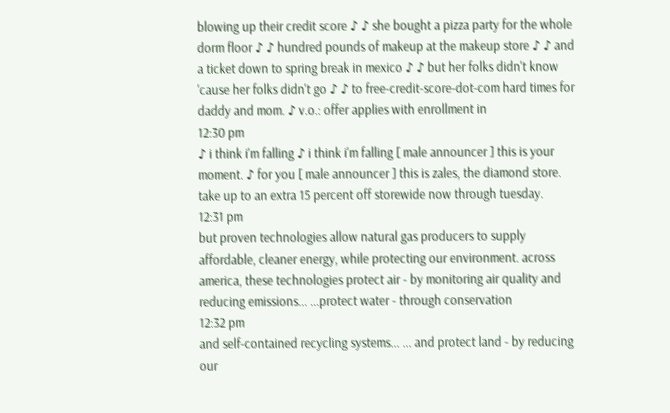blowing up their credit score ♪ ♪ she bought a pizza party for the whole dorm floor ♪ ♪ hundred pounds of makeup at the makeup store ♪ ♪ and a ticket down to spring break in mexico ♪ ♪ but her folks didn't know 'cause her folks didn't go ♪ ♪ to free-credit-score-dot-com hard times for daddy and mom. ♪ v.o.: offer applies with enrollment in
12:30 pm
♪ i think i'm falling ♪ i think i'm falling [ male announcer ] this is your moment. ♪ for you [ male announcer ] this is zales, the diamond store. take up to an extra 15 percent off storewide now through tuesday.
12:31 pm
but proven technologies allow natural gas producers to supply affordable, cleaner energy, while protecting our environment. across america, these technologies protect air - by monitoring air quality and reducing emissions... ...protect water - through conservation
12:32 pm
and self-contained recycling systems... ... and protect land - by reducing our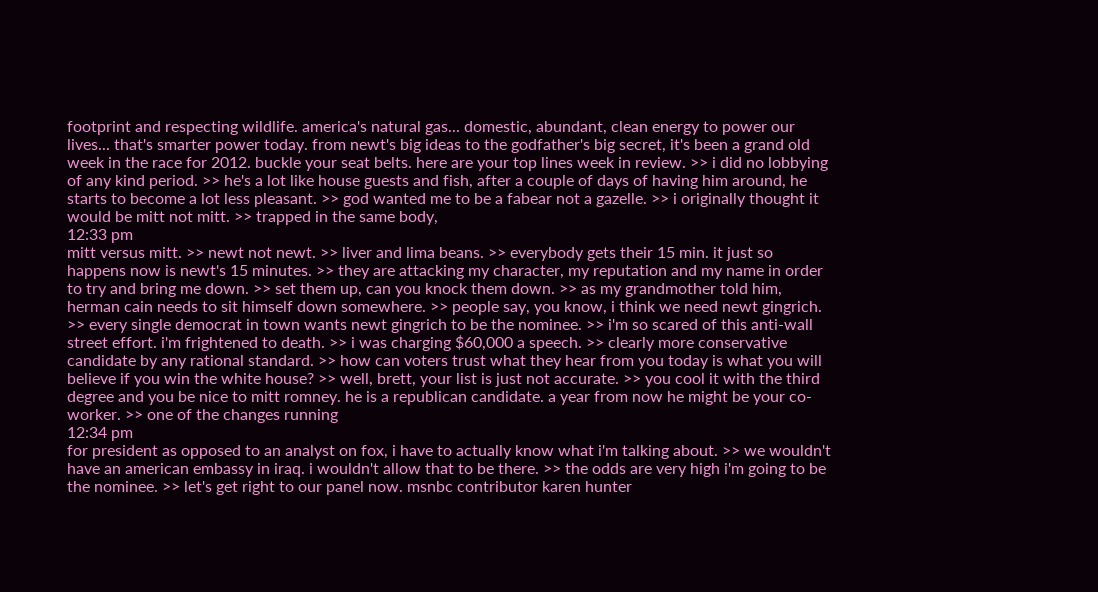footprint and respecting wildlife. america's natural gas... domestic, abundant, clean energy to power our lives... that's smarter power today. from newt's big ideas to the godfather's big secret, it's been a grand old week in the race for 2012. buckle your seat belts. here are your top lines week in review. >> i did no lobbying of any kind period. >> he's a lot like house guests and fish, after a couple of days of having him around, he starts to become a lot less pleasant. >> god wanted me to be a fabear not a gazelle. >> i originally thought it would be mitt not mitt. >> trapped in the same body,
12:33 pm
mitt versus mitt. >> newt not newt. >> liver and lima beans. >> everybody gets their 15 min. it just so happens now is newt's 15 minutes. >> they are attacking my character, my reputation and my name in order to try and bring me down. >> set them up, can you knock them down. >> as my grandmother told him, herman cain needs to sit himself down somewhere. >> people say, you know, i think we need newt gingrich. >> every single democrat in town wants newt gingrich to be the nominee. >> i'm so scared of this anti-wall street effort. i'm frightened to death. >> i was charging $60,000 a speech. >> clearly more conservative candidate by any rational standard. >> how can voters trust what they hear from you today is what you will believe if you win the white house? >> well, brett, your list is just not accurate. >> you cool it with the third degree and you be nice to mitt romney. he is a republican candidate. a year from now he might be your co-worker. >> one of the changes running
12:34 pm
for president as opposed to an analyst on fox, i have to actually know what i'm talking about. >> we wouldn't have an american embassy in iraq. i wouldn't allow that to be there. >> the odds are very high i'm going to be the nominee. >> let's get right to our panel now. msnbc contributor karen hunter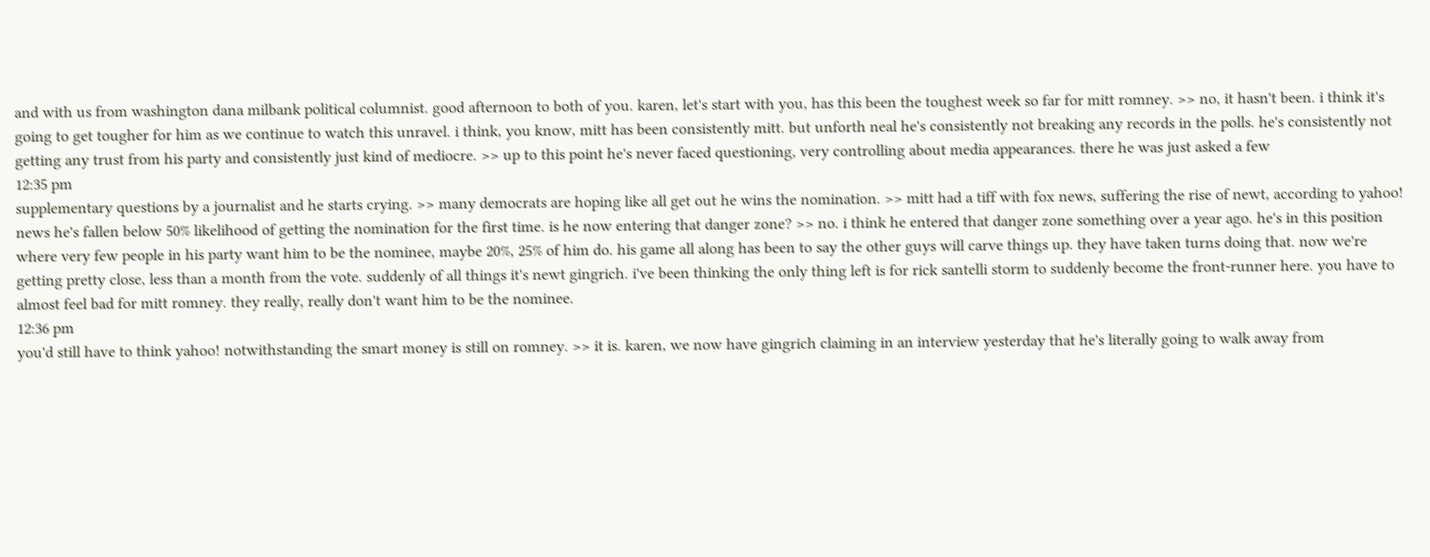and with us from washington dana milbank political columnist. good afternoon to both of you. karen, let's start with you, has this been the toughest week so far for mitt romney. >> no, it hasn't been. i think it's going to get tougher for him as we continue to watch this unravel. i think, you know, mitt has been consistently mitt. but unforth neal he's consistently not breaking any records in the polls. he's consistently not getting any trust from his party and consistently just kind of mediocre. >> up to this point he's never faced questioning, very controlling about media appearances. there he was just asked a few
12:35 pm
supplementary questions by a journalist and he starts crying. >> many democrats are hoping like all get out he wins the nomination. >> mitt had a tiff with fox news, suffering the rise of newt, according to yahoo! news he's fallen below 50% likelihood of getting the nomination for the first time. is he now entering that danger zone? >> no. i think he entered that danger zone something over a year ago. he's in this position where very few people in his party want him to be the nominee, maybe 20%, 25% of him do. his game all along has been to say the other guys will carve things up. they have taken turns doing that. now we're getting pretty close, less than a month from the vote. suddenly of all things it's newt gingrich. i've been thinking the only thing left is for rick santelli storm to suddenly become the front-runner here. you have to almost feel bad for mitt romney. they really, really don't want him to be the nominee.
12:36 pm
you'd still have to think yahoo! notwithstanding the smart money is still on romney. >> it is. karen, we now have gingrich claiming in an interview yesterday that he's literally going to walk away from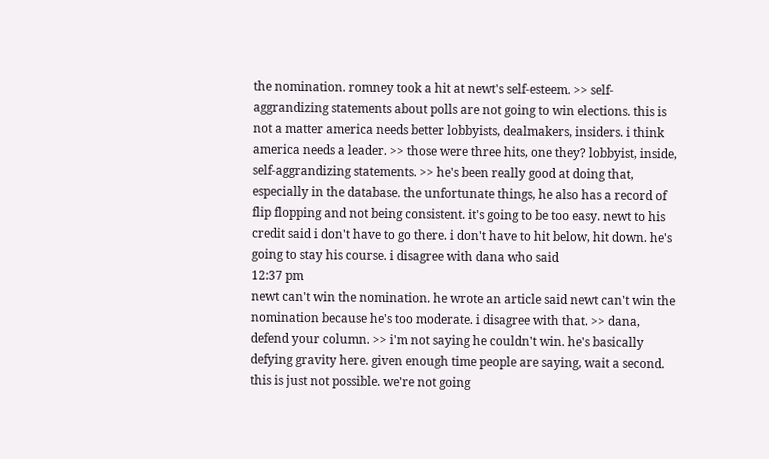the nomination. romney took a hit at newt's self-esteem. >> self-aggrandizing statements about polls are not going to win elections. this is not a matter america needs better lobbyists, dealmakers, insiders. i think america needs a leader. >> those were three hits, one they? lobbyist, inside, self-aggrandizing statements. >> he's been really good at doing that, especially in the database. the unfortunate things, he also has a record of flip flopping and not being consistent. it's going to be too easy. newt to his credit said i don't have to go there. i don't have to hit below, hit down. he's going to stay his course. i disagree with dana who said
12:37 pm
newt can't win the nomination. he wrote an article said newt can't win the nomination because he's too moderate. i disagree with that. >> dana, defend your column. >> i'm not saying he couldn't win. he's basically defying gravity here. given enough time people are saying, wait a second. this is just not possible. we're not going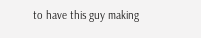to have this guy making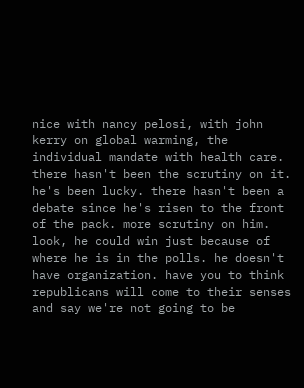nice with nancy pelosi, with john kerry on global warming, the individual mandate with health care. there hasn't been the scrutiny on it. he's been lucky. there hasn't been a debate since he's risen to the front of the pack. more scrutiny on him. look, he could win just because of where he is in the polls. he doesn't have organization. have you to think republicans will come to their senses and say we're not going to be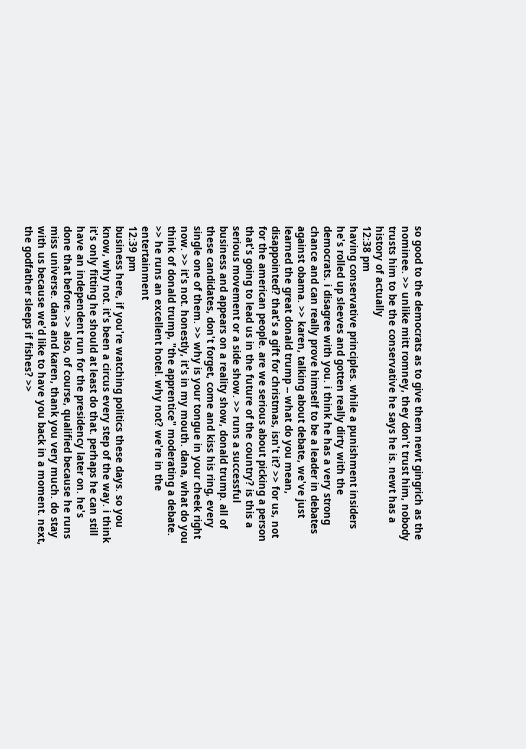so good to the democrats as to give them newt gingrich as the nominee. >> unlike mitt romney, they don't trust him, nobody trusts him to be the conservative he says he is. newt has a history of actually
12:38 pm
having conservative principles. while a punishment insiders he's rolled up sleeves and gotten really dirty with the democrats. i disagree with you. i think he has a very strong chance and can really prove himself to be a leader in debates against obama. >> karen, talking about debate, we've just learned the great donald trump -- what do you mean, disappointed? that's a gift for christmas, isn't it? >> for us, not for the american people. are we serious about picking a person that's going to lead us in the future of the country? is this a serious movement or a side show. >> runs a successful business and appears on a reality show, donald trump. all of these candidates, don't forget, come and kiss his ring, every single one of them. >> why is your tongue in your cheek right now. >> it's not. honestly, it's in my mouth. dana, what do you think of donald trump, "the apprentice" moderating a debate. >> he runs an excellent hotel. why not? we're in the entertainment
12:39 pm
business here, if you're watching politics these days. so you know, why not. it's been a circus every step of the way. i think it's only fitting he should at least do that. perhaps he can still have an independent run for the presidency later on. he's done that before. >> also, of course, qualified because he runs miss universe. dana and karen, thank you very much. do stay with us because we'd like to have you back in a moment. next, the godfather sleeps if fishes? >>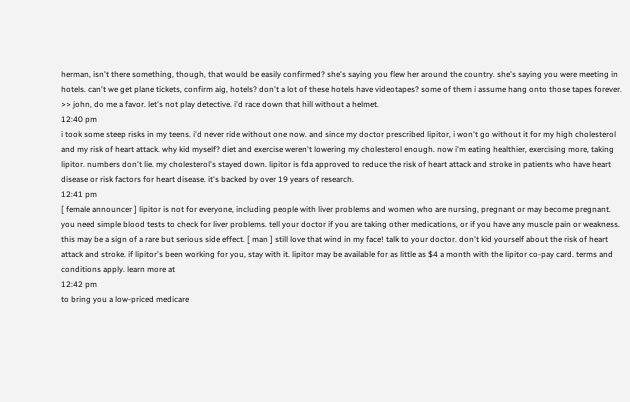herman, isn't there something, though, that would be easily confirmed? she's saying you flew her around the country. she's saying you were meeting in hotels. can't we get plane tickets, confirm aig, hotels? don't a lot of these hotels have videotapes? some of them i assume hang onto those tapes forever. >> john, do me a favor. let's not play detective. i'd race down that hill without a helmet.
12:40 pm
i took some steep risks in my teens. i'd never ride without one now. and since my doctor prescribed lipitor, i won't go without it for my high cholesterol and my risk of heart attack. why kid myself? diet and exercise weren't lowering my cholesterol enough. now i'm eating healthier, exercising more, taking lipitor. numbers don't lie. my cholesterol's stayed down. lipitor is fda approved to reduce the risk of heart attack and stroke in patients who have heart disease or risk factors for heart disease. it's backed by over 19 years of research.
12:41 pm
[ female announcer ] lipitor is not for everyone, including people with liver problems and women who are nursing, pregnant or may become pregnant. you need simple blood tests to check for liver problems. tell your doctor if you are taking other medications, or if you have any muscle pain or weakness. this may be a sign of a rare but serious side effect. [ man ] still love that wind in my face! talk to your doctor. don't kid yourself about the risk of heart attack and stroke. if lipitor's been working for you, stay with it. lipitor may be available for as little as $4 a month with the lipitor co-pay card. terms and conditions apply. learn more at
12:42 pm
to bring you a low-priced medicare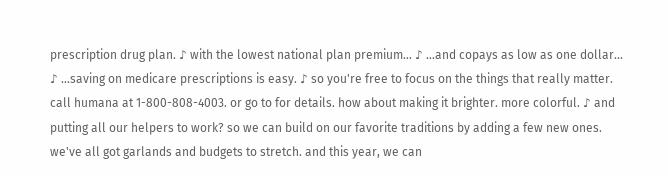prescription drug plan. ♪ with the lowest national plan premium... ♪ ...and copays as low as one dollar... ♪ ...saving on medicare prescriptions is easy. ♪ so you're free to focus on the things that really matter. call humana at 1-800-808-4003. or go to for details. how about making it brighter. more colorful. ♪ and putting all our helpers to work? so we can build on our favorite traditions by adding a few new ones. we've all got garlands and budgets to stretch. and this year, we can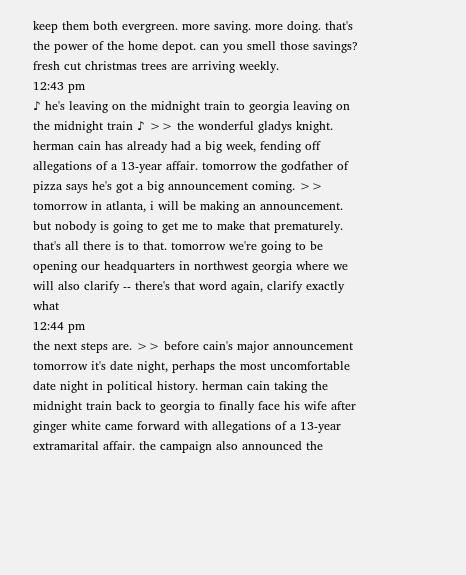keep them both evergreen. more saving. more doing. that's the power of the home depot. can you smell those savings? fresh cut christmas trees are arriving weekly.
12:43 pm
♪ he's leaving on the midnight train to georgia leaving on the midnight train ♪ >> the wonderful gladys knight. herman cain has already had a big week, fending off allegations of a 13-year affair. tomorrow the godfather of pizza says he's got a big announcement coming. >> tomorrow in atlanta, i will be making an announcement. but nobody is going to get me to make that prematurely. that's all there is to that. tomorrow we're going to be opening our headquarters in northwest georgia where we will also clarify -- there's that word again, clarify exactly what
12:44 pm
the next steps are. >> before cain's major announcement tomorrow it's date night, perhaps the most uncomfortable date night in political history. herman cain taking the midnight train back to georgia to finally face his wife after ginger white came forward with allegations of a 13-year extramarital affair. the campaign also announced the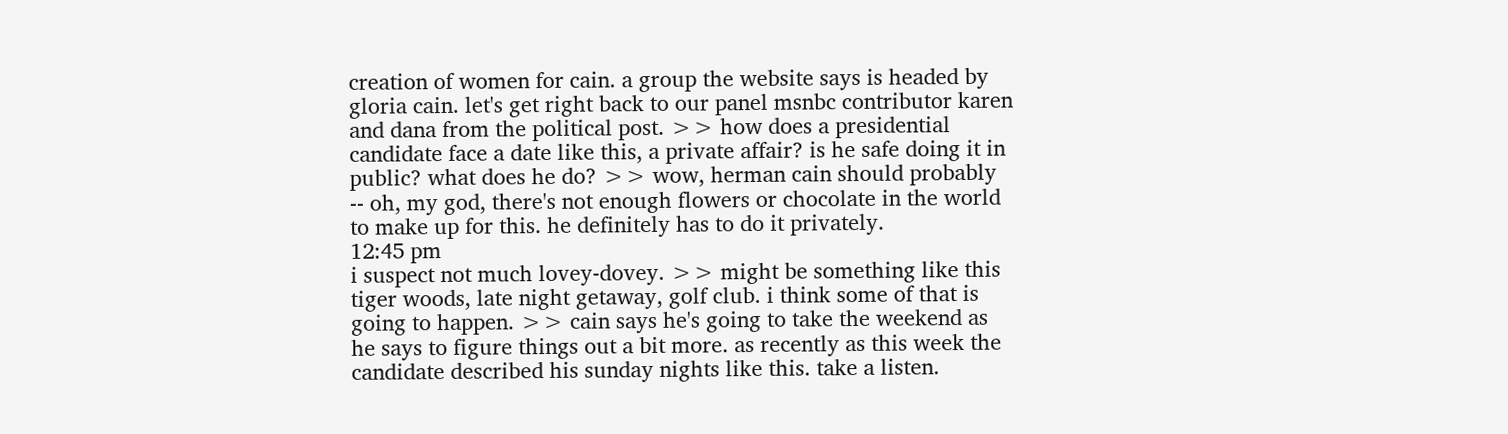creation of women for cain. a group the website says is headed by gloria cain. let's get right back to our panel msnbc contributor karen and dana from the political post. >> how does a presidential candidate face a date like this, a private affair? is he safe doing it in public? what does he do? >> wow, herman cain should probably -- oh, my god, there's not enough flowers or chocolate in the world to make up for this. he definitely has to do it privately.
12:45 pm
i suspect not much lovey-dovey. >> might be something like this tiger woods, late night getaway, golf club. i think some of that is going to happen. >> cain says he's going to take the weekend as he says to figure things out a bit more. as recently as this week the candidate described his sunday nights like this. take a listen.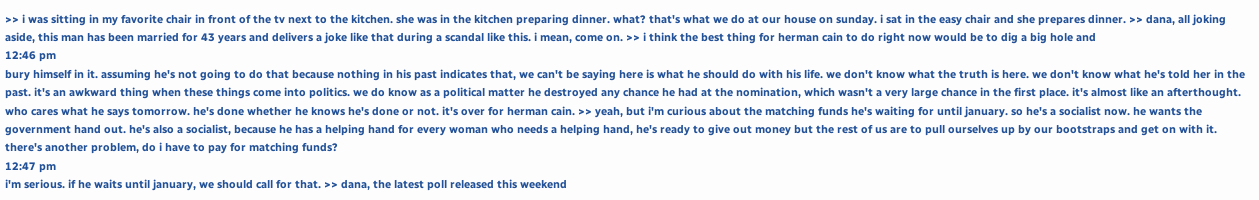>> i was sitting in my favorite chair in front of the tv next to the kitchen. she was in the kitchen preparing dinner. what? that's what we do at our house on sunday. i sat in the easy chair and she prepares dinner. >> dana, all joking aside, this man has been married for 43 years and delivers a joke like that during a scandal like this. i mean, come on. >> i think the best thing for herman cain to do right now would be to dig a big hole and
12:46 pm
bury himself in it. assuming he's not going to do that because nothing in his past indicates that, we can't be saying here is what he should do with his life. we don't know what the truth is here. we don't know what he's told her in the past. it's an awkward thing when these things come into politics. we do know as a political matter he destroyed any chance he had at the nomination, which wasn't a very large chance in the first place. it's almost like an afterthought. who cares what he says tomorrow. he's done whether he knows he's done or not. it's over for herman cain. >> yeah, but i'm curious about the matching funds he's waiting for until january. so he's a socialist now. he wants the government hand out. he's also a socialist, because he has a helping hand for every woman who needs a helping hand, he's ready to give out money but the rest of us are to pull ourselves up by our bootstraps and get on with it. there's another problem, do i have to pay for matching funds?
12:47 pm
i'm serious. if he waits until january, we should call for that. >> dana, the latest poll released this weekend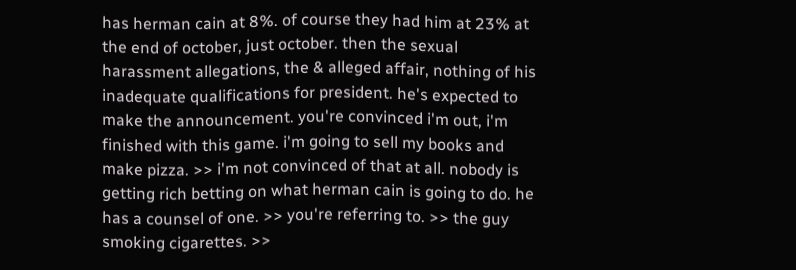has herman cain at 8%. of course they had him at 23% at the end of october, just october. then the sexual harassment allegations, the & alleged affair, nothing of his inadequate qualifications for president. he's expected to make the announcement. you're convinced i'm out, i'm finished with this game. i'm going to sell my books and make pizza. >> i'm not convinced of that at all. nobody is getting rich betting on what herman cain is going to do. he has a counsel of one. >> you're referring to. >> the guy smoking cigarettes. >>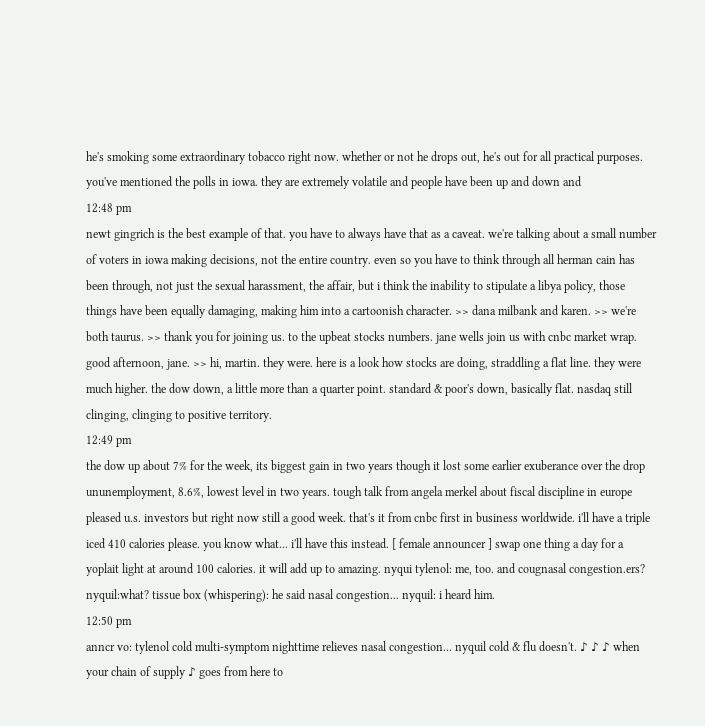he's smoking some extraordinary tobacco right now. whether or not he drops out, he's out for all practical purposes. you've mentioned the polls in iowa. they are extremely volatile and people have been up and down and
12:48 pm
newt gingrich is the best example of that. you have to always have that as a caveat. we're talking about a small number of voters in iowa making decisions, not the entire country. even so you have to think through all herman cain has been through, not just the sexual harassment, the affair, but i think the inability to stipulate a libya policy, those things have been equally damaging, making him into a cartoonish character. >> dana milbank and karen. >> we're both taurus. >> thank you for joining us. to the upbeat stocks numbers. jane wells join us with cnbc market wrap. good afternoon, jane. >> hi, martin. they were. here is a look how stocks are doing, straddling a flat line. they were much higher. the dow down, a little more than a quarter point. standard & poor's down, basically flat. nasdaq still clinging, clinging to positive territory.
12:49 pm
the dow up about 7% for the week, its biggest gain in two years though it lost some earlier exuberance over the drop ununemployment, 8.6%, lowest level in two years. tough talk from angela merkel about fiscal discipline in europe pleased u.s. investors but right now still a good week. that's it from cnbc first in business worldwide. i'll have a triple iced 410 calories please. you know what... i'll have this instead. [ female announcer ] swap one thing a day for a yoplait light at around 100 calories. it will add up to amazing. nyqui tylenol: me, too. and cougnasal congestion.ers? nyquil:what? tissue box (whispering): he said nasal congestion... nyquil: i heard him.
12:50 pm
anncr vo: tylenol cold multi-symptom nighttime relieves nasal congestion... nyquil cold & flu doesn't. ♪ ♪ ♪ when your chain of supply ♪ goes from here to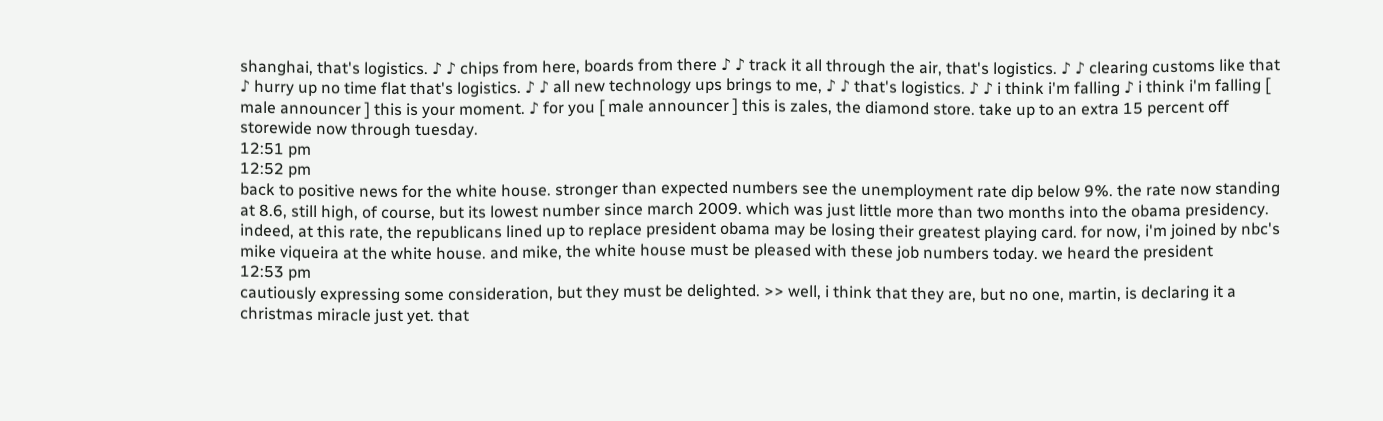shanghai, that's logistics. ♪ ♪ chips from here, boards from there ♪ ♪ track it all through the air, that's logistics. ♪ ♪ clearing customs like that ♪ hurry up no time flat that's logistics. ♪ ♪ all new technology ups brings to me, ♪ ♪ that's logistics. ♪ ♪ i think i'm falling ♪ i think i'm falling [ male announcer ] this is your moment. ♪ for you [ male announcer ] this is zales, the diamond store. take up to an extra 15 percent off storewide now through tuesday.
12:51 pm
12:52 pm
back to positive news for the white house. stronger than expected numbers see the unemployment rate dip below 9%. the rate now standing at 8.6, still high, of course, but its lowest number since march 2009. which was just little more than two months into the obama presidency. indeed, at this rate, the republicans lined up to replace president obama may be losing their greatest playing card. for now, i'm joined by nbc's mike viqueira at the white house. and mike, the white house must be pleased with these job numbers today. we heard the president
12:53 pm
cautiously expressing some consideration, but they must be delighted. >> well, i think that they are, but no one, martin, is declaring it a christmas miracle just yet. that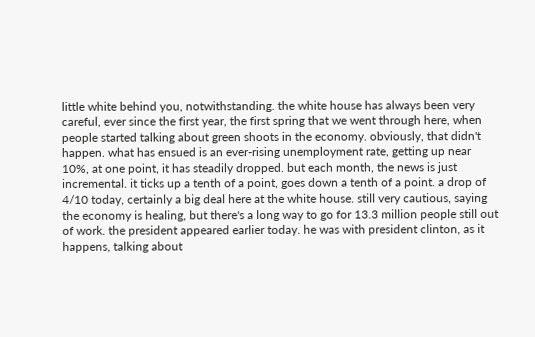little white behind you, notwithstanding. the white house has always been very careful, ever since the first year, the first spring that we went through here, when people started talking about green shoots in the economy. obviously, that didn't happen. what has ensued is an ever-rising unemployment rate, getting up near 10%, at one point, it has steadily dropped. but each month, the news is just incremental. it ticks up a tenth of a point, goes down a tenth of a point. a drop of 4/10 today, certainly a big deal here at the white house. still very cautious, saying the economy is healing, but there's a long way to go for 13.3 million people still out of work. the president appeared earlier today. he was with president clinton, as it happens, talking about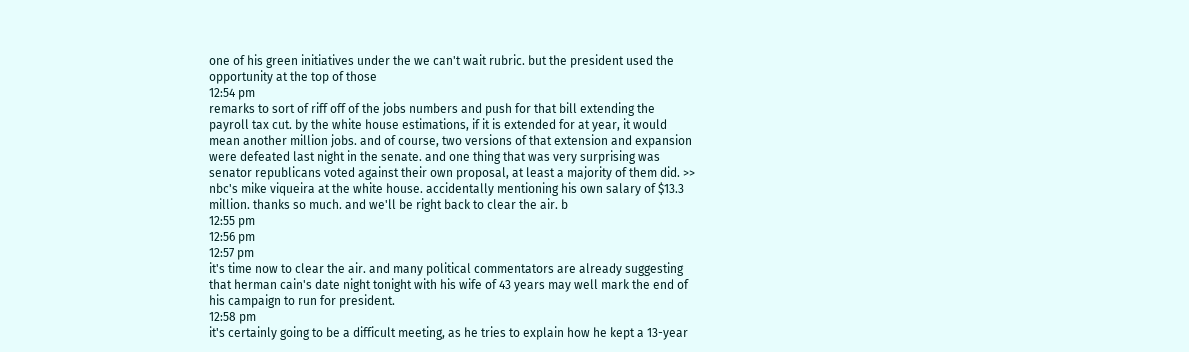one of his green initiatives under the we can't wait rubric. but the president used the opportunity at the top of those
12:54 pm
remarks to sort of riff off of the jobs numbers and push for that bill extending the payroll tax cut. by the white house estimations, if it is extended for at year, it would mean another million jobs. and of course, two versions of that extension and expansion were defeated last night in the senate. and one thing that was very surprising was senator republicans voted against their own proposal, at least a majority of them did. >> nbc's mike viqueira at the white house. accidentally mentioning his own salary of $13.3 million. thanks so much. and we'll be right back to clear the air. b
12:55 pm
12:56 pm
12:57 pm
it's time now to clear the air. and many political commentators are already suggesting that herman cain's date night tonight with his wife of 43 years may well mark the end of his campaign to run for president.
12:58 pm
it's certainly going to be a difficult meeting, as he tries to explain how he kept a 13-year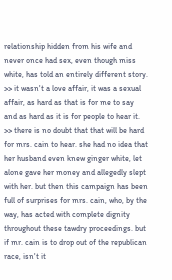relationship hidden from his wife and never once had sex, even though miss white, has told an entirely different story. >> it wasn't a love affair, it was a sexual affair, as hard as that is for me to say and as hard as it is for people to hear it. >> there is no doubt that that will be hard for mrs. cain to hear. she had no idea that her husband even knew ginger white, let alone gave her money and allegedly slept with her. but then this campaign has been full of surprises for mrs. cain, who, by the way, has acted with complete dignity throughout these tawdry proceedings. but if mr. cain is to drop out of the republican race, isn't it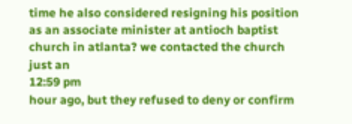time he also considered resigning his position as an associate minister at antioch baptist church in atlanta? we contacted the church just an
12:59 pm
hour ago, but they refused to deny or confirm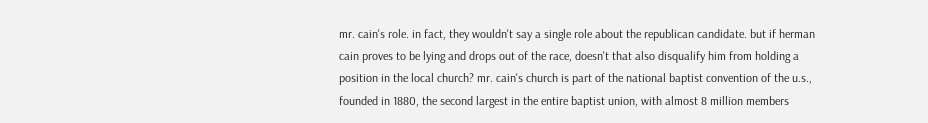mr. cain's role. in fact, they wouldn't say a single role about the republican candidate. but if herman cain proves to be lying and drops out of the race, doesn't that also disqualify him from holding a position in the local church? mr. cain's church is part of the national baptist convention of the u.s., founded in 1880, the second largest in the entire baptist union, with almost 8 million members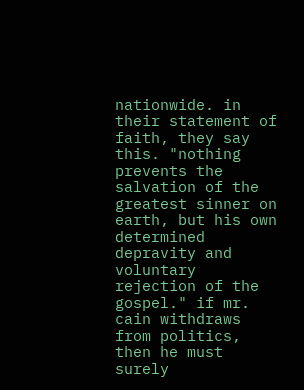nationwide. in their statement of faith, they say this. "nothing prevents the salvation of the greatest sinner on earth, but his own determined depravity and voluntary rejection of the gospel." if mr. cain withdraws from politics, then he must surely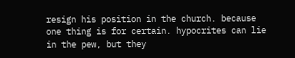resign his position in the church. because one thing is for certain. hypocrites can lie in the pew, but they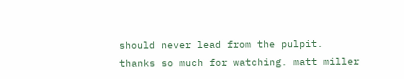should never lead from the pulpit. thanks so much for watching. matt miller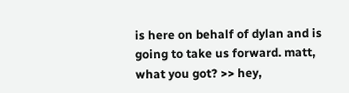is here on behalf of dylan and is going to take us forward. matt, what you got? >> hey,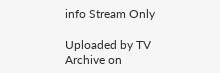info Stream Only

Uploaded by TV Archive on